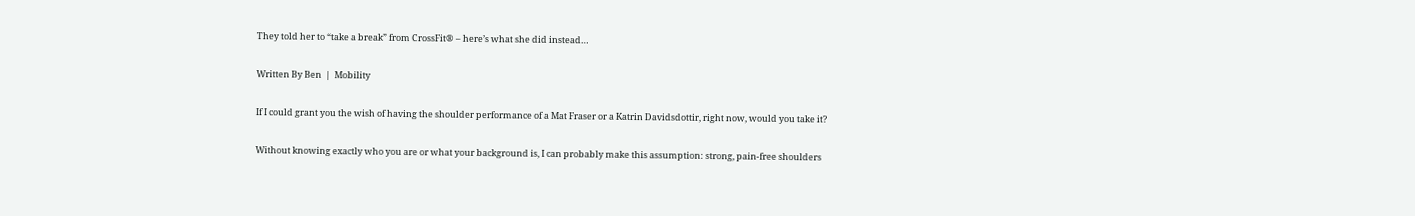They told her to “take a break” from CrossFit® – here’s what she did instead…

Written By Ben  |  Mobility

If I could grant you the wish of having the shoulder performance of a Mat Fraser or a Katrin Davidsdottir, right now, would you take it?

Without knowing exactly who you are or what your background is, I can probably make this assumption: strong, pain-free shoulders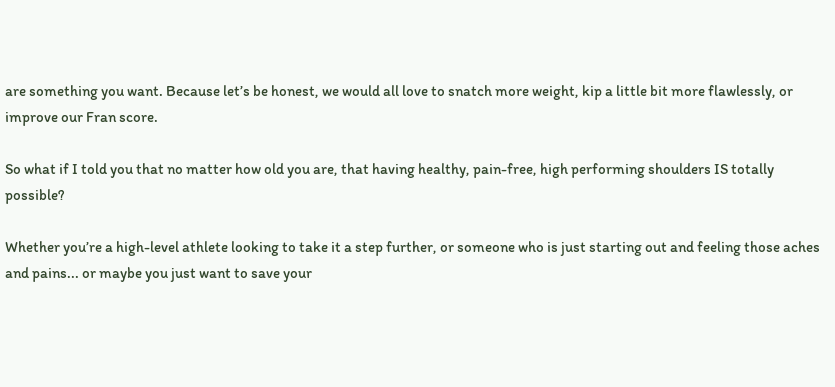are something you want. Because let’s be honest, we would all love to snatch more weight, kip a little bit more flawlessly, or improve our Fran score.

So what if I told you that no matter how old you are, that having healthy, pain-free, high performing shoulders IS totally possible?

Whether you’re a high-level athlete looking to take it a step further, or someone who is just starting out and feeling those aches and pains... or maybe you just want to save your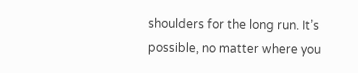shoulders for the long run. It’s possible, no matter where you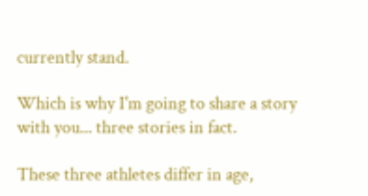currently stand.

Which is why I'm going to share a story with you... three stories in fact.

These three athletes differ in age,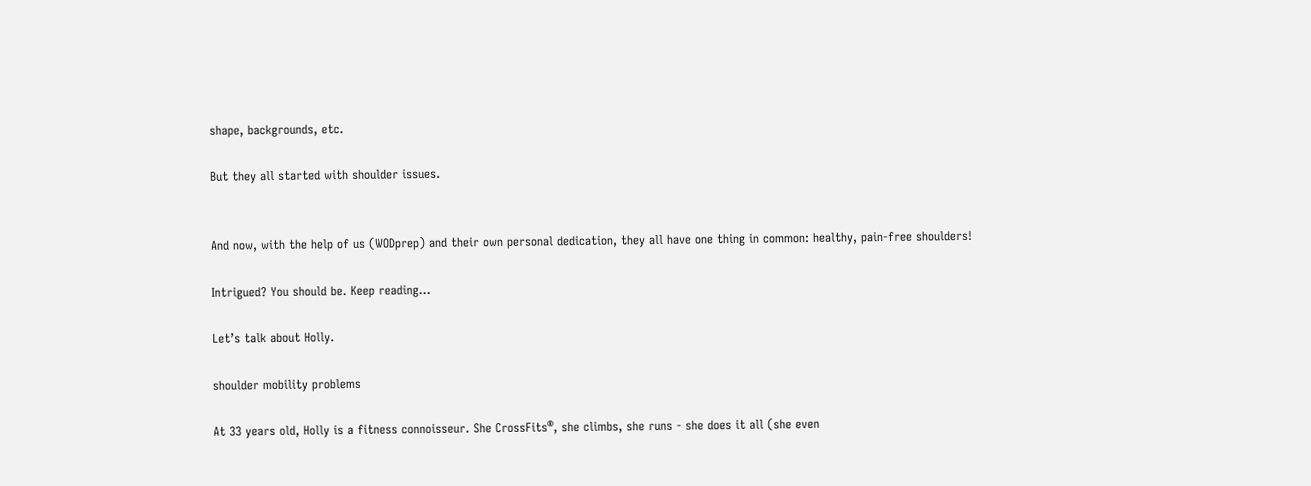shape, backgrounds, etc.

But they all started with shoulder issues.


And now, with the help of us (WODprep) and their own personal dedication, they all have one thing in common: healthy, pain-free shoulders!

Intrigued? You should be. Keep reading…

Let’s talk about Holly.

shoulder mobility problems

At 33 years old, Holly is a fitness connoisseur. She CrossFits®, she climbs, she runs - she does it all (she even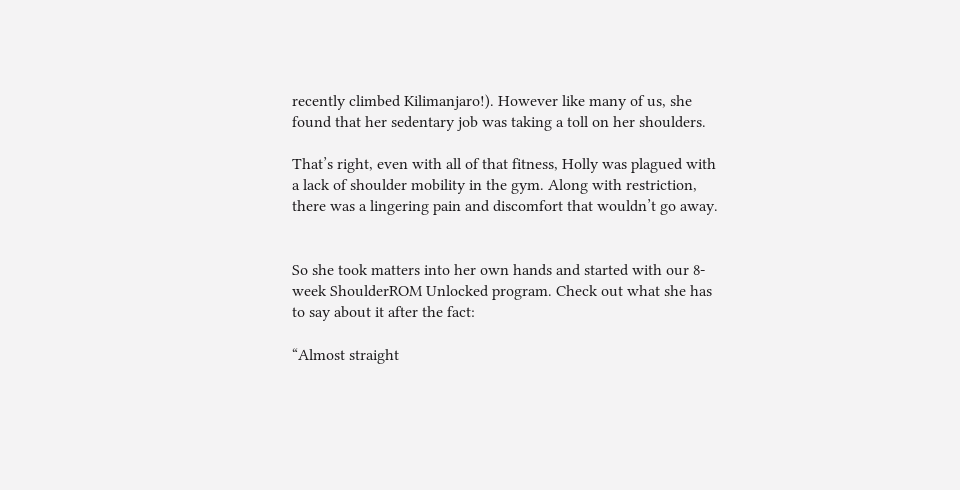recently climbed Kilimanjaro!). However like many of us, she found that her sedentary job was taking a toll on her shoulders.

That’s right, even with all of that fitness, Holly was plagued with a lack of shoulder mobility in the gym. Along with restriction, there was a lingering pain and discomfort that wouldn’t go away.


So she took matters into her own hands and started with our 8-week ShoulderROM Unlocked program. Check out what she has to say about it after the fact:

“Almost straight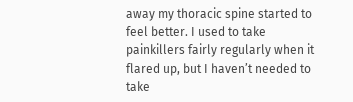away my thoracic spine started to feel better. I used to take painkillers fairly regularly when it flared up, but I haven’t needed to take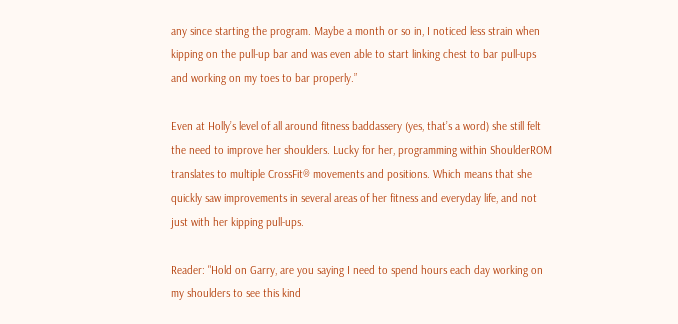any since starting the program. Maybe a month or so in, I noticed less strain when kipping on the pull-up bar and was even able to start linking chest to bar pull-ups and working on my toes to bar properly.”

Even at Holly’s level of all around fitness baddassery (yes, that’s a word) she still felt the need to improve her shoulders. Lucky for her, programming within ShoulderROM translates to multiple CrossFit® movements and positions. Which means that she quickly saw improvements in several areas of her fitness and everyday life, and not just with her kipping pull-ups.

Reader: "Hold on Garry, are you saying I need to spend hours each day working on my shoulders to see this kind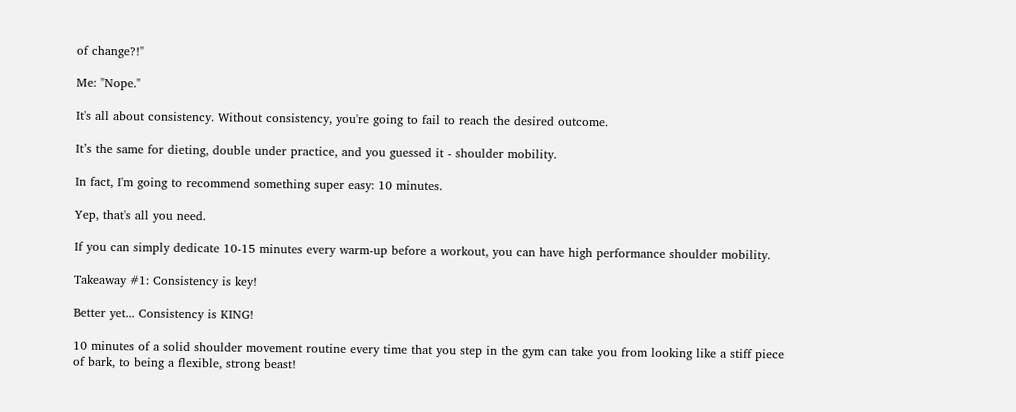of change?!"

Me: "Nope."

It's all about consistency. Without consistency, you're going to fail to reach the desired outcome.

It’s the same for dieting, double under practice, and you guessed it - shoulder mobility.

In fact, I'm going to recommend something super easy: 10 minutes.

Yep, that's all you need.

If you can simply dedicate 10-15 minutes every warm-up before a workout, you can have high performance shoulder mobility.

Takeaway #1: Consistency is key!

Better yet... Consistency is KING!

10 minutes of a solid shoulder movement routine every time that you step in the gym can take you from looking like a stiff piece of bark, to being a flexible, strong beast!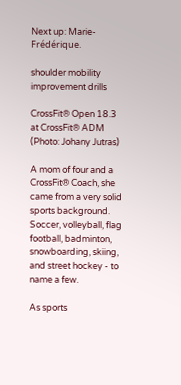Next up: Marie-Frédérique.

shoulder mobility improvement drills

CrossFit® Open 18.3 at CrossFit® ADM (Photo: Johany Jutras)

A mom of four and a CrossFit® Coach, she came from a very solid sports background.  Soccer, volleyball, flag football, badminton, snowboarding, skiing, and street hockey - to name a few.

As sports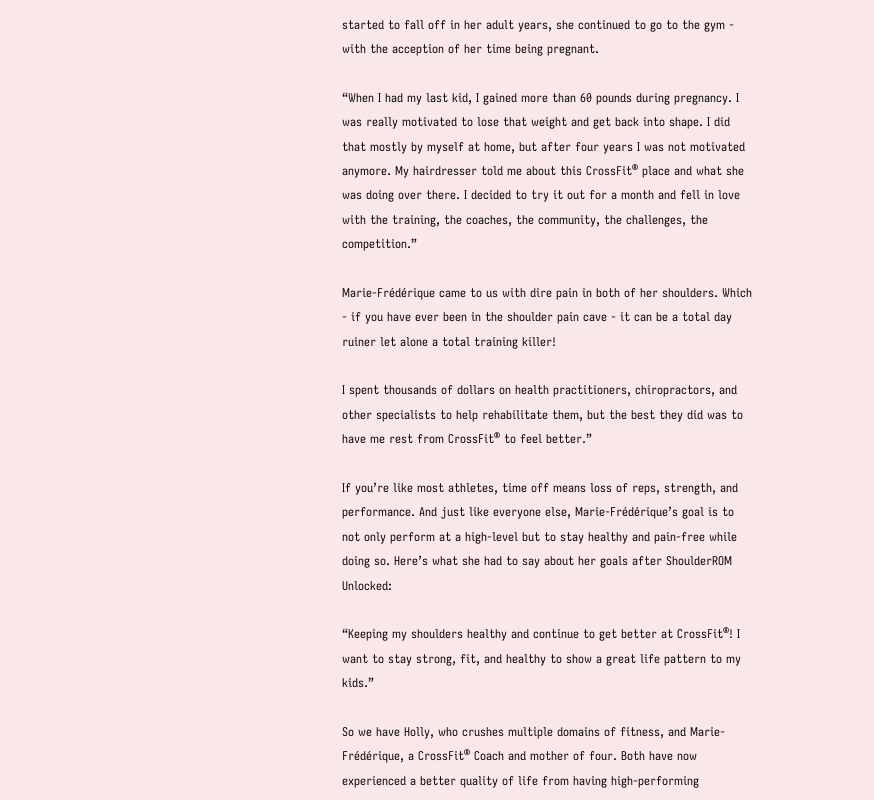started to fall off in her adult years, she continued to go to the gym - with the acception of her time being pregnant.

“When I had my last kid, I gained more than 60 pounds during pregnancy. I was really motivated to lose that weight and get back into shape. I did that mostly by myself at home, but after four years I was not motivated anymore. My hairdresser told me about this CrossFit® place and what she was doing over there. I decided to try it out for a month and fell in love with the training, the coaches, the community, the challenges, the competition.”

Marie-Frédérique came to us with dire pain in both of her shoulders. Which - if you have ever been in the shoulder pain cave - it can be a total day ruiner let alone a total training killer!

I spent thousands of dollars on health practitioners, chiropractors, and other specialists to help rehabilitate them, but the best they did was to have me rest from CrossFit® to feel better.”

If you’re like most athletes, time off means loss of reps, strength, and performance. And just like everyone else, Marie-Frédérique’s goal is to not only perform at a high-level but to stay healthy and pain-free while doing so. Here’s what she had to say about her goals after ShoulderROM Unlocked:

“Keeping my shoulders healthy and continue to get better at CrossFit®! I want to stay strong, fit, and healthy to show a great life pattern to my kids.”

So we have Holly, who crushes multiple domains of fitness, and Marie-Frédérique, a CrossFit® Coach and mother of four. Both have now experienced a better quality of life from having high-performing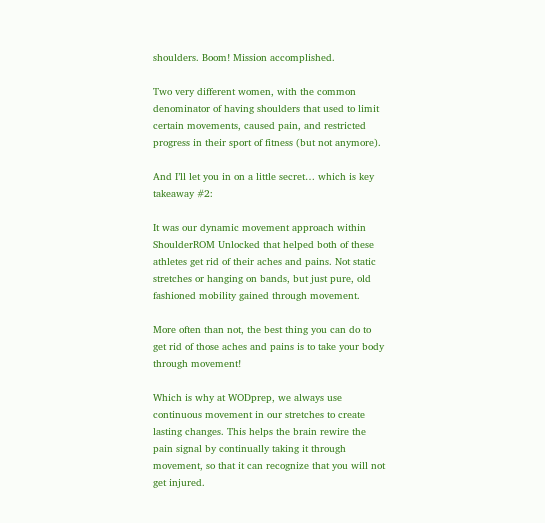shoulders. Boom! Mission accomplished.

Two very different women, with the common denominator of having shoulders that used to limit certain movements, caused pain, and restricted progress in their sport of fitness (but not anymore).

And I’ll let you in on a little secret… which is key takeaway #2:

It was our dynamic movement approach within ShoulderROM Unlocked that helped both of these athletes get rid of their aches and pains. Not static stretches or hanging on bands, but just pure, old fashioned mobility gained through movement.

More often than not, the best thing you can do to get rid of those aches and pains is to take your body through movement!

Which is why at WODprep, we always use continuous movement in our stretches to create lasting changes. This helps the brain rewire the pain signal by continually taking it through movement, so that it can recognize that you will not get injured.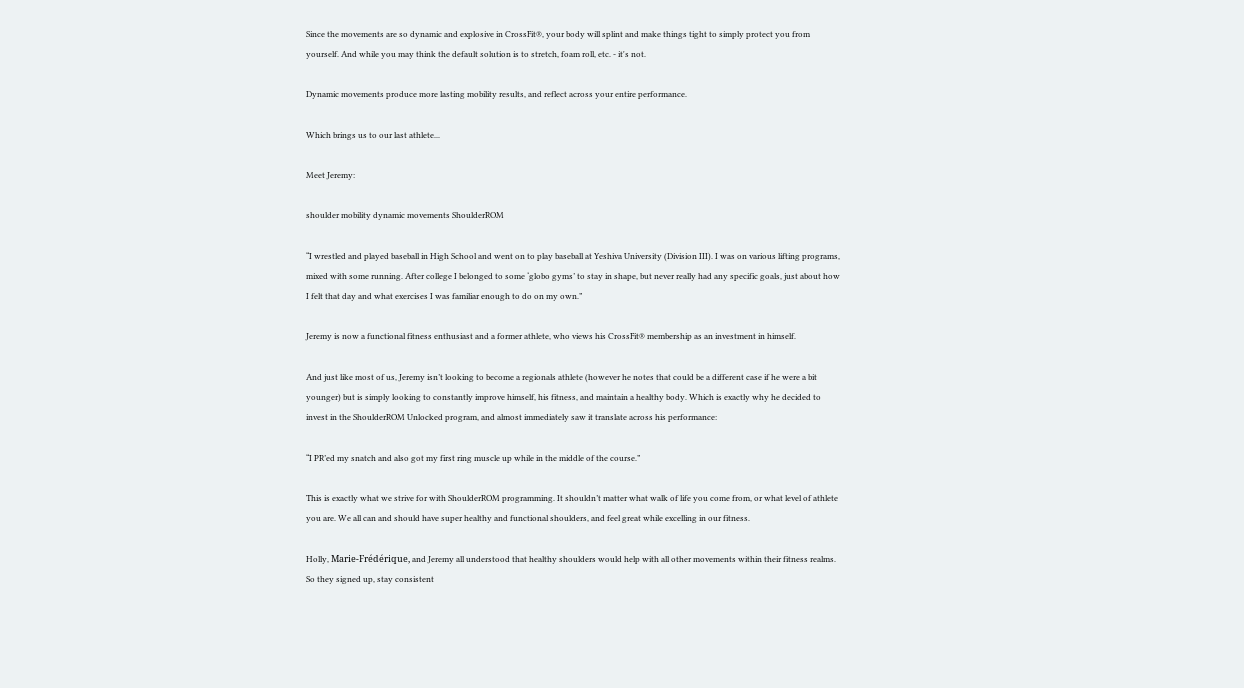Since the movements are so dynamic and explosive in CrossFit®, your body will splint and make things tight to simply protect you from yourself. And while you may think the default solution is to stretch, foam roll, etc. - it's not.

Dynamic movements produce more lasting mobility results, and reflect across your entire performance.

Which brings us to our last athlete...

Meet Jeremy:

shoulder mobility dynamic movements ShoulderROM

“I wrestled and played baseball in High School and went on to play baseball at Yeshiva University (Division III). I was on various lifting programs, mixed with some running. After college I belonged to some ‘globo gyms’ to stay in shape, but never really had any specific goals, just about how I felt that day and what exercises I was familiar enough to do on my own.”

Jeremy is now a functional fitness enthusiast and a former athlete, who views his CrossFit® membership as an investment in himself.

And just like most of us, Jeremy isn’t looking to become a regionals athlete (however he notes that could be a different case if he were a bit younger) but is simply looking to constantly improve himself, his fitness, and maintain a healthy body. Which is exactly why he decided to invest in the ShoulderROM Unlocked program, and almost immediately saw it translate across his performance:

“I PR’ed my snatch and also got my first ring muscle up while in the middle of the course.”

This is exactly what we strive for with ShoulderROM programming. It shouldn’t matter what walk of life you come from, or what level of athlete you are. We all can and should have super healthy and functional shoulders, and feel great while excelling in our fitness.

Holly, Marie-Frédérique, and Jeremy all understood that healthy shoulders would help with all other movements within their fitness realms. So they signed up, stay consistent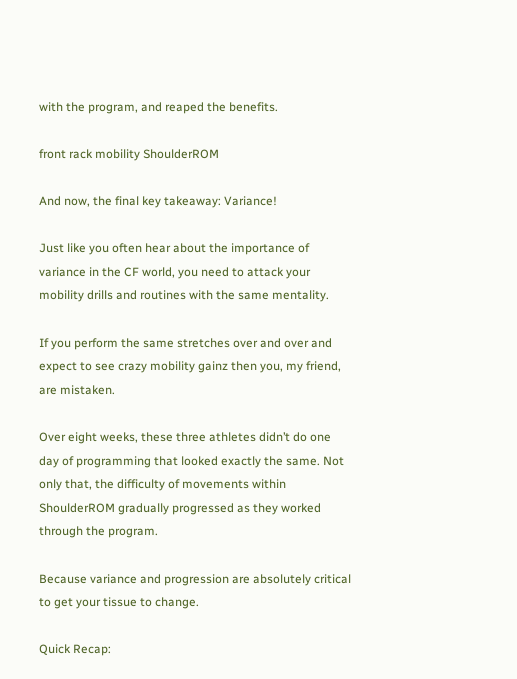with the program, and reaped the benefits.

front rack mobility ShoulderROM

And now, the final key takeaway: Variance!

Just like you often hear about the importance of variance in the CF world, you need to attack your mobility drills and routines with the same mentality.

If you perform the same stretches over and over and expect to see crazy mobility gainz then you, my friend, are mistaken.

Over eight weeks, these three athletes didn’t do one day of programming that looked exactly the same. Not only that, the difficulty of movements within ShoulderROM gradually progressed as they worked through the program.

Because variance and progression are absolutely critical to get your tissue to change.

Quick Recap: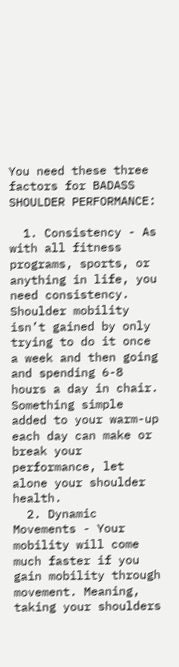You need these three factors for BADASS SHOULDER PERFORMANCE:

  1. Consistency - As with all fitness programs, sports, or anything in life, you need consistency. Shoulder mobility isn’t gained by only trying to do it once a week and then going and spending 6-8 hours a day in chair. Something simple added to your warm-up each day can make or break your performance, let alone your shoulder health.
  2. Dynamic Movements - Your mobility will come much faster if you gain mobility through movement. Meaning, taking your shoulders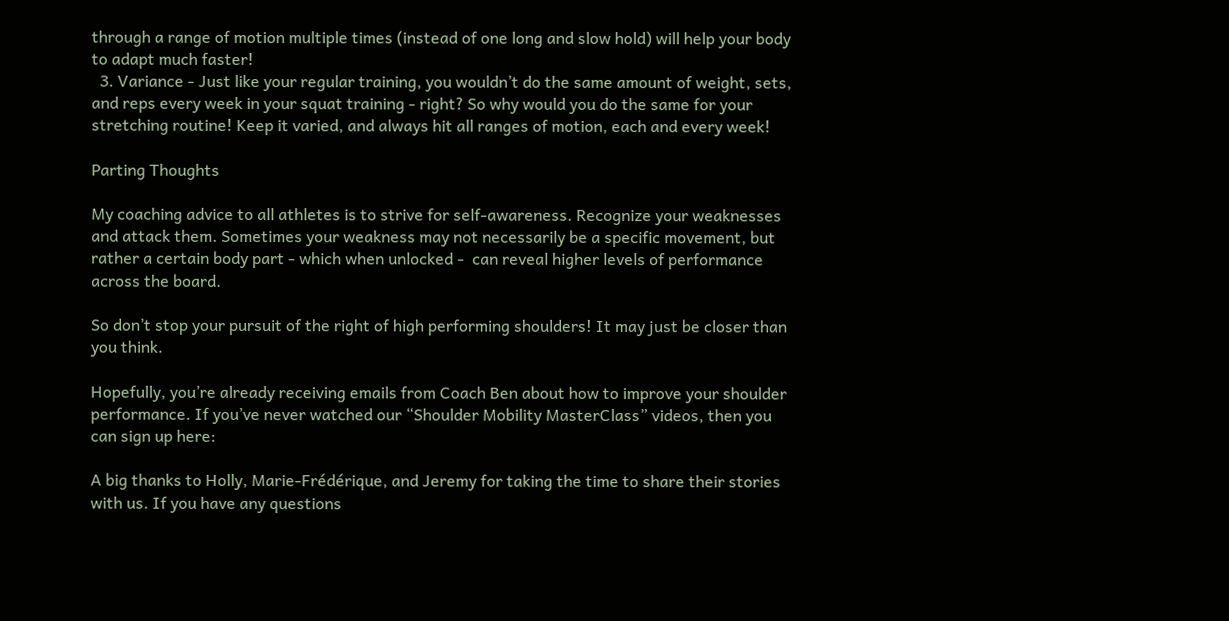through a range of motion multiple times (instead of one long and slow hold) will help your body to adapt much faster!
  3. Variance - Just like your regular training, you wouldn’t do the same amount of weight, sets, and reps every week in your squat training - right? So why would you do the same for your stretching routine! Keep it varied, and always hit all ranges of motion, each and every week!

Parting Thoughts

My coaching advice to all athletes is to strive for self-awareness. Recognize your weaknesses and attack them. Sometimes your weakness may not necessarily be a specific movement, but rather a certain body part - which when unlocked -  can reveal higher levels of performance across the board.

So don’t stop your pursuit of the right of high performing shoulders! It may just be closer than you think.

Hopefully, you’re already receiving emails from Coach Ben about how to improve your shoulder performance. If you’ve never watched our “Shoulder Mobility MasterClass” videos, then you can sign up here:

A big thanks to Holly, Marie-Frédérique, and Jeremy for taking the time to share their stories with us. If you have any questions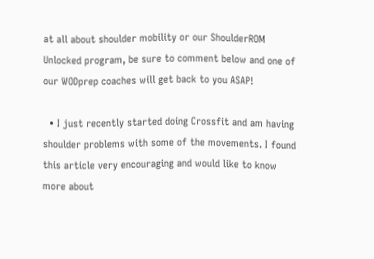at all about shoulder mobility or our ShoulderROM Unlocked program, be sure to comment below and one of our WODprep coaches will get back to you ASAP!

  • I just recently started doing Crossfit and am having shoulder problems with some of the movements. I found this article very encouraging and would like to know more about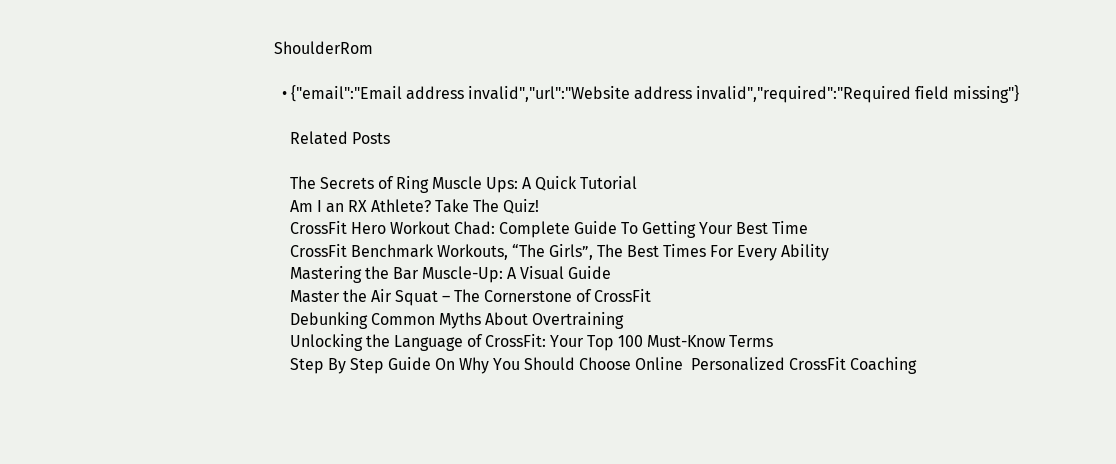ShoulderRom

  • {"email":"Email address invalid","url":"Website address invalid","required":"Required field missing"}

    Related Posts

    The Secrets of Ring Muscle Ups: A Quick Tutorial
    Am I an RX Athlete? Take The Quiz!
    CrossFit Hero Workout Chad: Complete Guide To Getting Your Best Time
    CrossFit Benchmark Workouts, “The Girls”, The Best Times For Every Ability
    Mastering the Bar Muscle-Up: A Visual Guide
    Master the Air Squat – The Cornerstone of CrossFit
    Debunking Common Myths About Overtraining
    Unlocking the Language of CrossFit: Your Top 100 Must-Know Terms
    Step By Step Guide On Why You Should Choose Online  Personalized CrossFit Coaching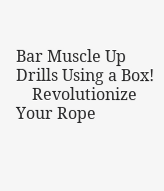Bar Muscle Up Drills Using a Box!
    Revolutionize Your Rope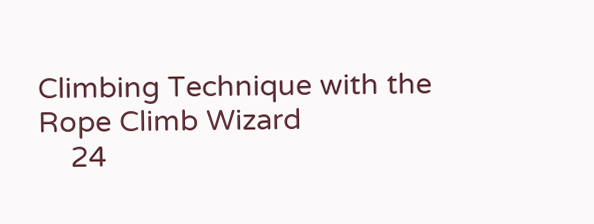Climbing Technique with the Rope Climb Wizard
    24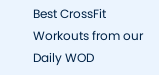Best CrossFit Workouts from our Daily WOD